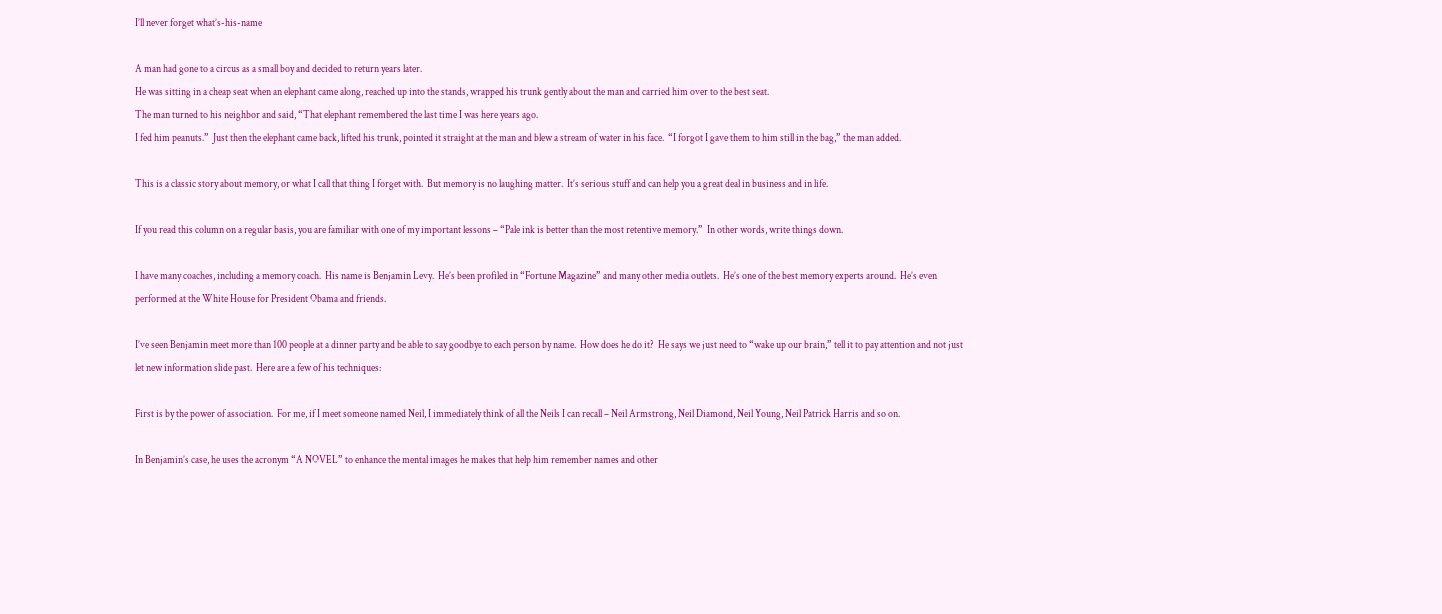I’ll never forget what’s-his-name

A man had gone to a circus as a small boy and decided to return years later.
He was sitting in a cheap seat when an elephant came along, reached up into the stands, wrapped his trunk gently about the man and carried him over to the best seat.
The man turned to his neighbor and said, “That elephant remembered the last time I was here years ago.
I fed him peanuts.”  Just then the elephant came back, lifted his trunk, pointed it straight at the man and blew a stream of water in his face.  “I forgot I gave them to him still in the bag,” the man added.

This is a classic story about memory, or what I call that thing I forget with.  But memory is no laughing matter.  It’s serious stuff and can help you a great deal in business and in life.

If you read this column on a regular basis, you are familiar with one of my important lessons – “Pale ink is better than the most retentive memory.”  In other words, write things down.

I have many coaches, including a memory coach.  His name is Benjamin Levy.  He’s been profiled in “Fortune Magazine” and many other media outlets.  He’s one of the best memory experts around.  He’s even performed at the White House for President Obama and friends.

I’ve seen Benjamin meet more than 100 people at a dinner party and be able to say goodbye to each person by name.  How does he do it?  He says we just need to “wake up our brain,” tell it to pay attention and not just let new information slide past.  Here are a few of his techniques:

First is by the power of association.  For me, if I meet someone named Neil, I immediately think of all the Neils I can recall – Neil Armstrong, Neil Diamond, Neil Young, Neil Patrick Harris and so on.

In Benjamin’s case, he uses the acronym “A NOVEL” to enhance the mental images he makes that help him remember names and other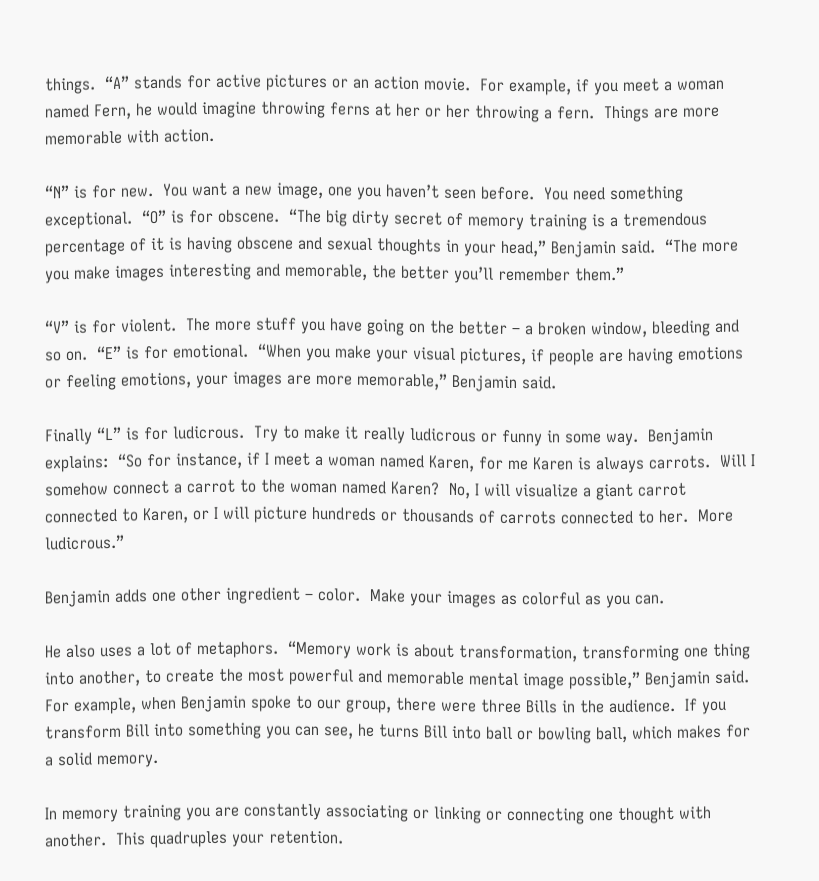things.  “A” stands for active pictures or an action movie.  For example, if you meet a woman named Fern, he would imagine throwing ferns at her or her throwing a fern.  Things are more memorable with action.

“N” is for new.  You want a new image, one you haven’t seen before.  You need something exceptional.  “O” is for obscene.  “The big dirty secret of memory training is a tremendous percentage of it is having obscene and sexual thoughts in your head,” Benjamin said.  “The more you make images interesting and memorable, the better you’ll remember them.”

“V” is for violent.  The more stuff you have going on the better – a broken window, bleeding and so on.  “E” is for emotional.  “When you make your visual pictures, if people are having emotions or feeling emotions, your images are more memorable,” Benjamin said.

Finally “L” is for ludicrous.  Try to make it really ludicrous or funny in some way.  Benjamin explains:  “So for instance, if I meet a woman named Karen, for me Karen is always carrots.  Will I somehow connect a carrot to the woman named Karen?  No, I will visualize a giant carrot connected to Karen, or I will picture hundreds or thousands of carrots connected to her.  More ludicrous.”

Benjamin adds one other ingredient – color.  Make your images as colorful as you can.

He also uses a lot of metaphors.  “Memory work is about transformation, transforming one thing into another, to create the most powerful and memorable mental image possible,” Benjamin said.  For example, when Benjamin spoke to our group, there were three Bills in the audience.  If you transform Bill into something you can see, he turns Bill into ball or bowling ball, which makes for a solid memory.

In memory training you are constantly associating or linking or connecting one thought with another.  This quadruples your retention.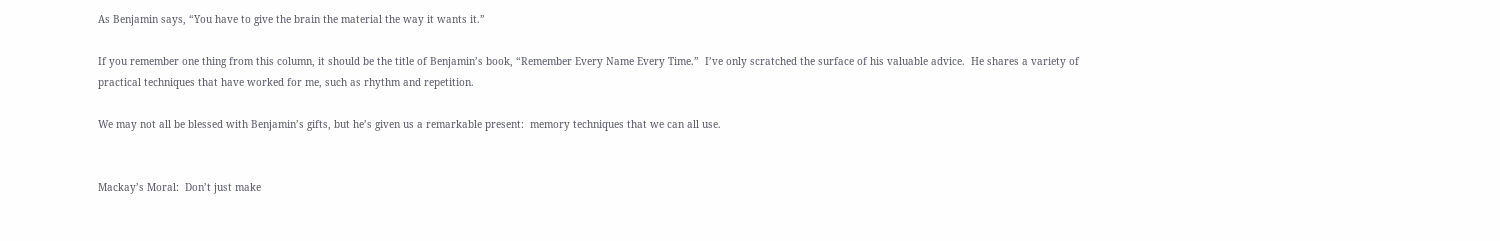As Benjamin says, “You have to give the brain the material the way it wants it.”

If you remember one thing from this column, it should be the title of Benjamin’s book, “Remember Every Name Every Time.”  I’ve only scratched the surface of his valuable advice.  He shares a variety of practical techniques that have worked for me, such as rhythm and repetition.

We may not all be blessed with Benjamin’s gifts, but he’s given us a remarkable present:  memory techniques that we can all use.


Mackay’s Moral:  Don’t just make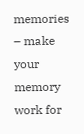memories – make your memory work for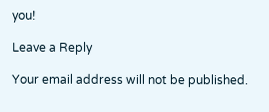you!

Leave a Reply

Your email address will not be published.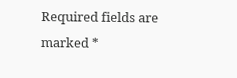Required fields are marked *